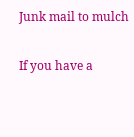Junk mail to mulch

If you have a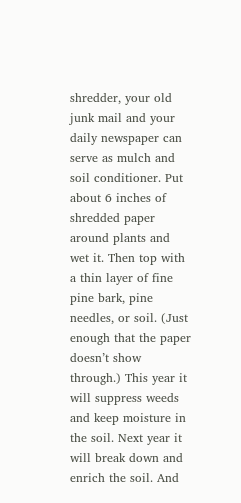shredder, your old junk mail and your daily newspaper can serve as mulch and soil conditioner. Put about 6 inches of shredded paper around plants and wet it. Then top with a thin layer of fine pine bark, pine needles, or soil. (Just enough that the paper doesn’t show through.) This year it will suppress weeds and keep moisture in the soil. Next year it will break down and enrich the soil. And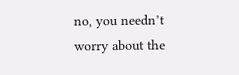no, you needn’t worry about the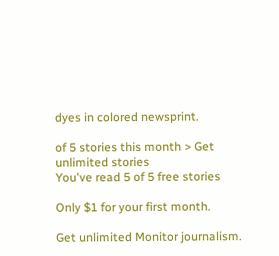dyes in colored newsprint.

of 5 stories this month > Get unlimited stories
You've read 5 of 5 free stories

Only $1 for your first month.

Get unlimited Monitor journalism.